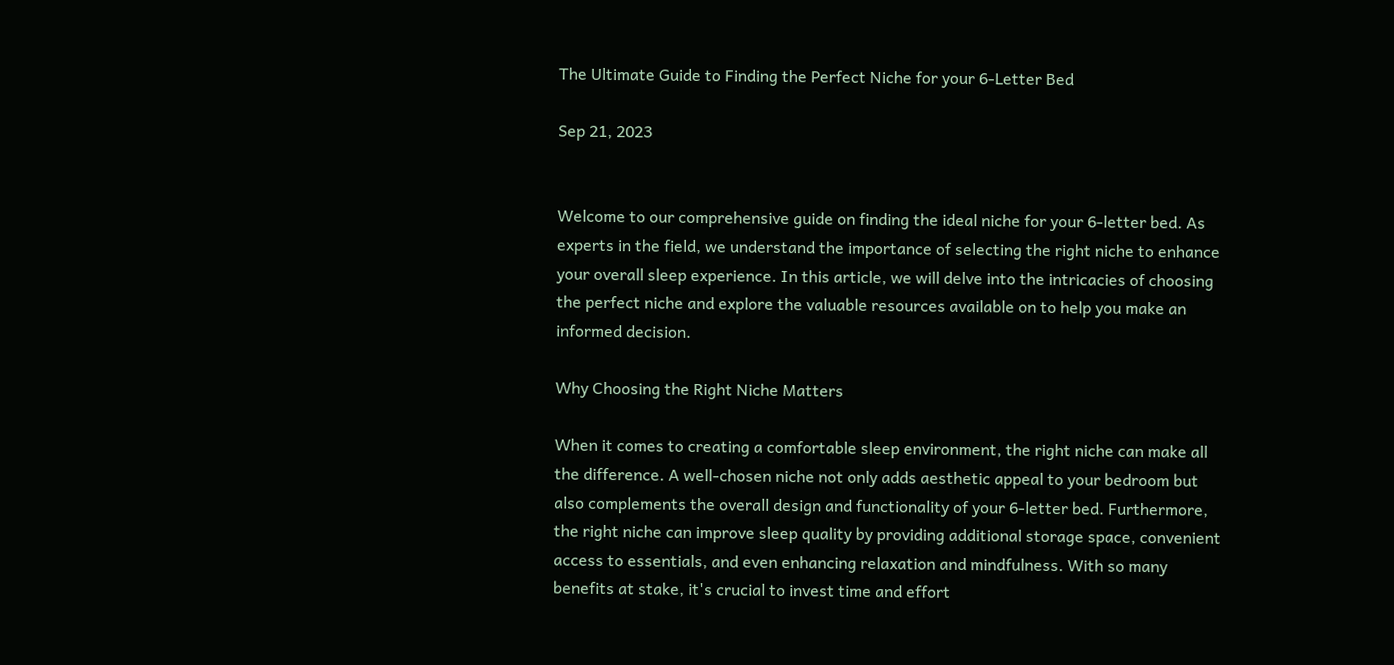The Ultimate Guide to Finding the Perfect Niche for your 6-Letter Bed

Sep 21, 2023


Welcome to our comprehensive guide on finding the ideal niche for your 6-letter bed. As experts in the field, we understand the importance of selecting the right niche to enhance your overall sleep experience. In this article, we will delve into the intricacies of choosing the perfect niche and explore the valuable resources available on to help you make an informed decision.

Why Choosing the Right Niche Matters

When it comes to creating a comfortable sleep environment, the right niche can make all the difference. A well-chosen niche not only adds aesthetic appeal to your bedroom but also complements the overall design and functionality of your 6-letter bed. Furthermore, the right niche can improve sleep quality by providing additional storage space, convenient access to essentials, and even enhancing relaxation and mindfulness. With so many benefits at stake, it's crucial to invest time and effort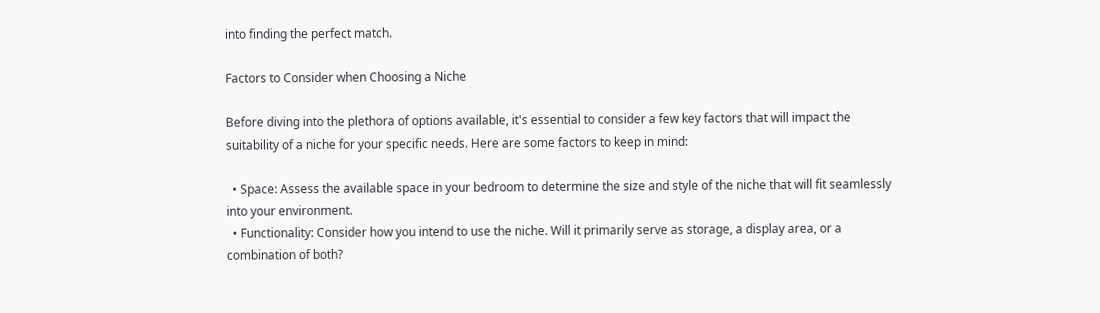into finding the perfect match.

Factors to Consider when Choosing a Niche

Before diving into the plethora of options available, it's essential to consider a few key factors that will impact the suitability of a niche for your specific needs. Here are some factors to keep in mind:

  • Space: Assess the available space in your bedroom to determine the size and style of the niche that will fit seamlessly into your environment.
  • Functionality: Consider how you intend to use the niche. Will it primarily serve as storage, a display area, or a combination of both?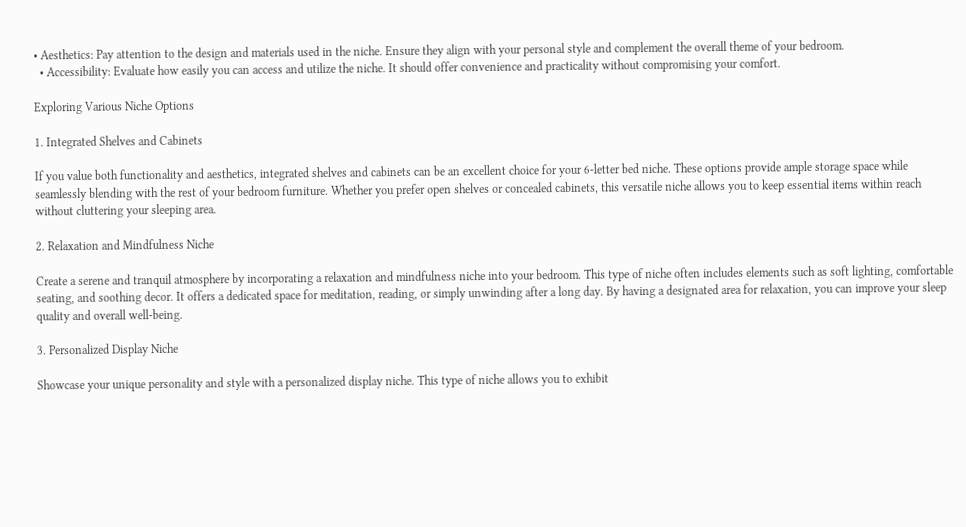• Aesthetics: Pay attention to the design and materials used in the niche. Ensure they align with your personal style and complement the overall theme of your bedroom.
  • Accessibility: Evaluate how easily you can access and utilize the niche. It should offer convenience and practicality without compromising your comfort.

Exploring Various Niche Options

1. Integrated Shelves and Cabinets

If you value both functionality and aesthetics, integrated shelves and cabinets can be an excellent choice for your 6-letter bed niche. These options provide ample storage space while seamlessly blending with the rest of your bedroom furniture. Whether you prefer open shelves or concealed cabinets, this versatile niche allows you to keep essential items within reach without cluttering your sleeping area.

2. Relaxation and Mindfulness Niche

Create a serene and tranquil atmosphere by incorporating a relaxation and mindfulness niche into your bedroom. This type of niche often includes elements such as soft lighting, comfortable seating, and soothing decor. It offers a dedicated space for meditation, reading, or simply unwinding after a long day. By having a designated area for relaxation, you can improve your sleep quality and overall well-being.

3. Personalized Display Niche

Showcase your unique personality and style with a personalized display niche. This type of niche allows you to exhibit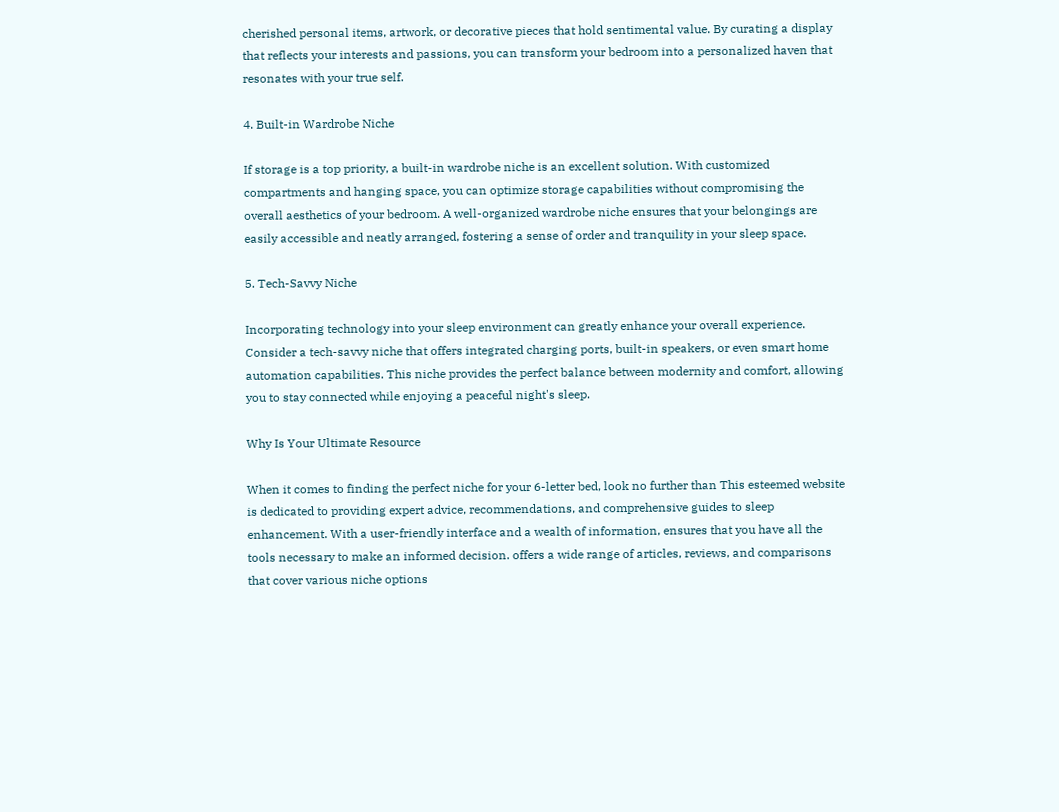cherished personal items, artwork, or decorative pieces that hold sentimental value. By curating a display that reflects your interests and passions, you can transform your bedroom into a personalized haven that resonates with your true self.

4. Built-in Wardrobe Niche

If storage is a top priority, a built-in wardrobe niche is an excellent solution. With customized compartments and hanging space, you can optimize storage capabilities without compromising the overall aesthetics of your bedroom. A well-organized wardrobe niche ensures that your belongings are easily accessible and neatly arranged, fostering a sense of order and tranquility in your sleep space.

5. Tech-Savvy Niche

Incorporating technology into your sleep environment can greatly enhance your overall experience. Consider a tech-savvy niche that offers integrated charging ports, built-in speakers, or even smart home automation capabilities. This niche provides the perfect balance between modernity and comfort, allowing you to stay connected while enjoying a peaceful night's sleep.

Why Is Your Ultimate Resource

When it comes to finding the perfect niche for your 6-letter bed, look no further than This esteemed website is dedicated to providing expert advice, recommendations, and comprehensive guides to sleep enhancement. With a user-friendly interface and a wealth of information, ensures that you have all the tools necessary to make an informed decision. offers a wide range of articles, reviews, and comparisons that cover various niche options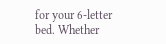for your 6-letter bed. Whether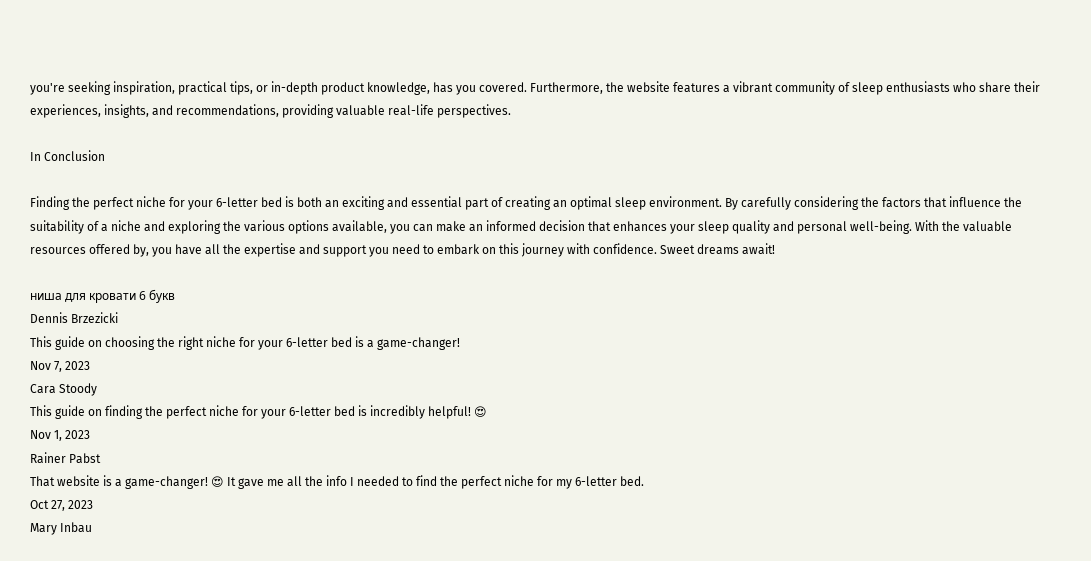you're seeking inspiration, practical tips, or in-depth product knowledge, has you covered. Furthermore, the website features a vibrant community of sleep enthusiasts who share their experiences, insights, and recommendations, providing valuable real-life perspectives.

In Conclusion

Finding the perfect niche for your 6-letter bed is both an exciting and essential part of creating an optimal sleep environment. By carefully considering the factors that influence the suitability of a niche and exploring the various options available, you can make an informed decision that enhances your sleep quality and personal well-being. With the valuable resources offered by, you have all the expertise and support you need to embark on this journey with confidence. Sweet dreams await!

ниша для кровати 6 букв
Dennis Brzezicki
This guide on choosing the right niche for your 6-letter bed is a game-changer!
Nov 7, 2023
Cara Stoody
This guide on finding the perfect niche for your 6-letter bed is incredibly helpful! 😍
Nov 1, 2023
Rainer Pabst
That website is a game-changer! 😍 It gave me all the info I needed to find the perfect niche for my 6-letter bed.
Oct 27, 2023
Mary Inbau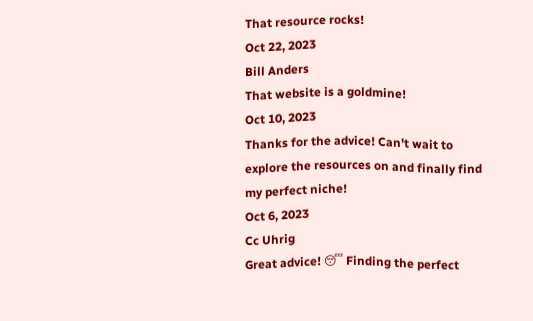That resource rocks!
Oct 22, 2023
Bill Anders
That website is a goldmine!
Oct 10, 2023
Thanks for the advice! Can't wait to explore the resources on and finally find my perfect niche!
Oct 6, 2023
Cc Uhrig
Great advice! 😴 Finding the perfect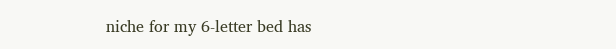niche for my 6-letter bed has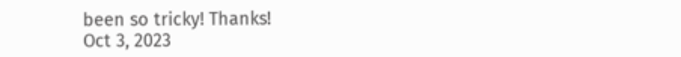been so tricky! Thanks!
Oct 3, 2023